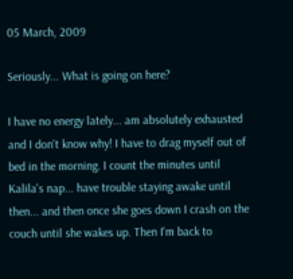05 March, 2009

Seriously... What is going on here?

I have no energy lately... am absolutely exhausted and I don't know why! I have to drag myself out of bed in the morning. I count the minutes until Kalila's nap... have trouble staying awake until then... and then once she goes down I crash on the couch until she wakes up. Then I'm back to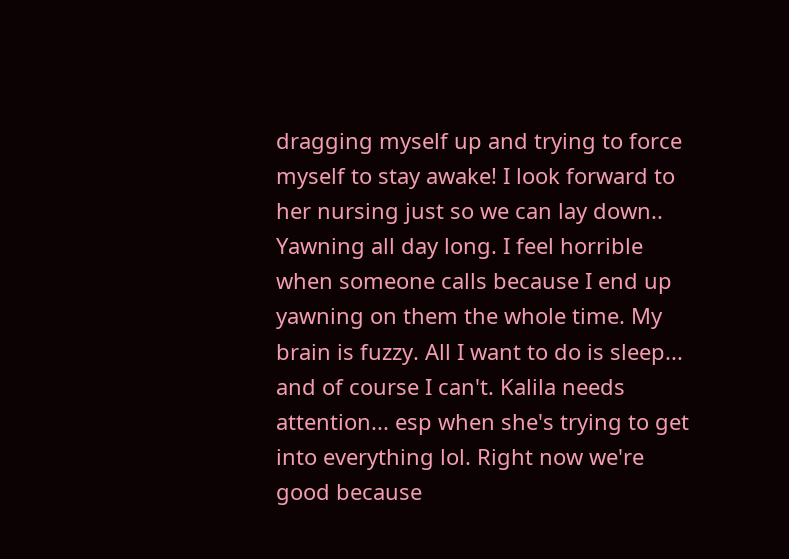dragging myself up and trying to force myself to stay awake! I look forward to her nursing just so we can lay down.. Yawning all day long. I feel horrible when someone calls because I end up yawning on them the whole time. My brain is fuzzy. All I want to do is sleep... and of course I can't. Kalila needs attention... esp when she's trying to get into everything lol. Right now we're good because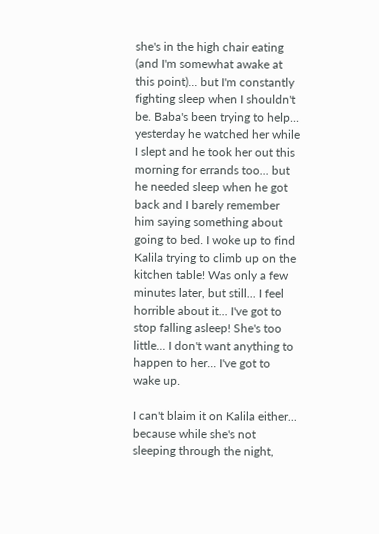she's in the high chair eating (and I'm somewhat awake at this point)... but I'm constantly fighting sleep when I shouldn't be. Baba's been trying to help... yesterday he watched her while I slept and he took her out this morning for errands too... but he needed sleep when he got back and I barely remember him saying something about going to bed. I woke up to find Kalila trying to climb up on the kitchen table! Was only a few minutes later, but still... I feel horrible about it... I've got to stop falling asleep! She's too little... I don't want anything to happen to her... I've got to wake up.

I can't blaim it on Kalila either... because while she's not sleeping through the night,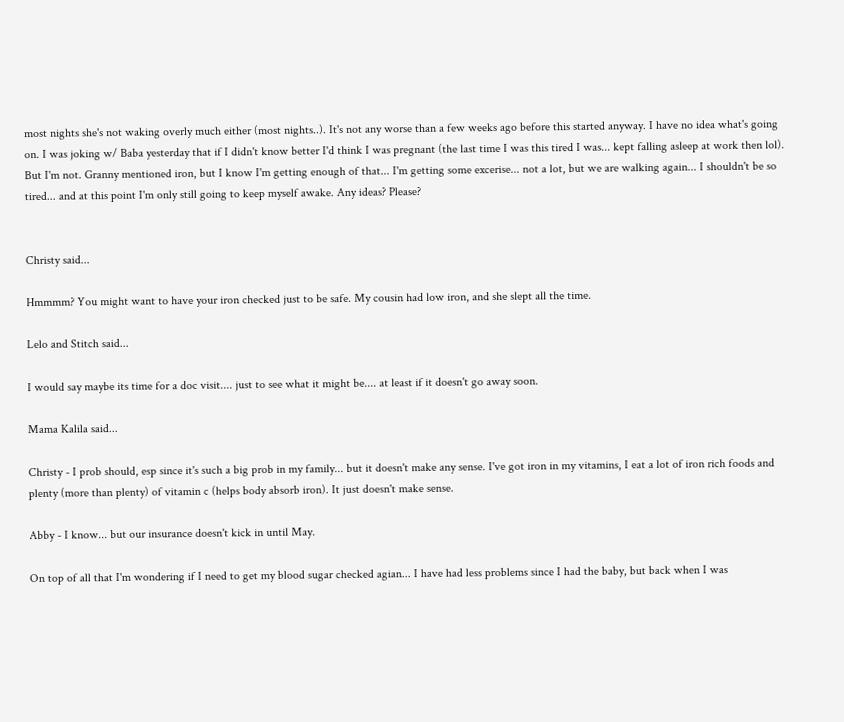most nights she's not waking overly much either (most nights..). It's not any worse than a few weeks ago before this started anyway. I have no idea what's going on. I was joking w/ Baba yesterday that if I didn't know better I'd think I was pregnant (the last time I was this tired I was... kept falling asleep at work then lol). But I'm not. Granny mentioned iron, but I know I'm getting enough of that... I'm getting some excerise... not a lot, but we are walking again... I shouldn't be so tired... and at this point I'm only still going to keep myself awake. Any ideas? Please?


Christy said...

Hmmmm? You might want to have your iron checked just to be safe. My cousin had low iron, and she slept all the time.

Lelo and Stitch said...

I would say maybe its time for a doc visit.... just to see what it might be.... at least if it doesn't go away soon.

Mama Kalila said...

Christy - I prob should, esp since it's such a big prob in my family... but it doesn't make any sense. I've got iron in my vitamins, I eat a lot of iron rich foods and plenty (more than plenty) of vitamin c (helps body absorb iron). It just doesn't make sense.

Abby - I know... but our insurance doesn't kick in until May.

On top of all that I'm wondering if I need to get my blood sugar checked agian... I have had less problems since I had the baby, but back when I was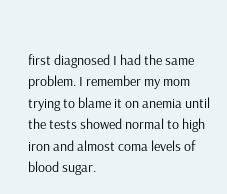first diagnosed I had the same problem. I remember my mom trying to blame it on anemia until the tests showed normal to high iron and almost coma levels of blood sugar.